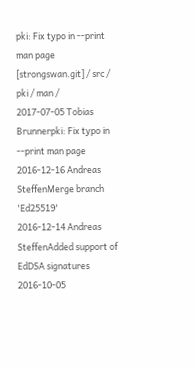pki: Fix typo in --print man page
[strongswan.git] / src / pki / man /
2017-07-05 Tobias Brunnerpki: Fix typo in --print man page
2016-12-16 Andreas SteffenMerge branch 'Ed25519'
2016-12-14 Andreas SteffenAdded support of EdDSA signatures
2016-10-05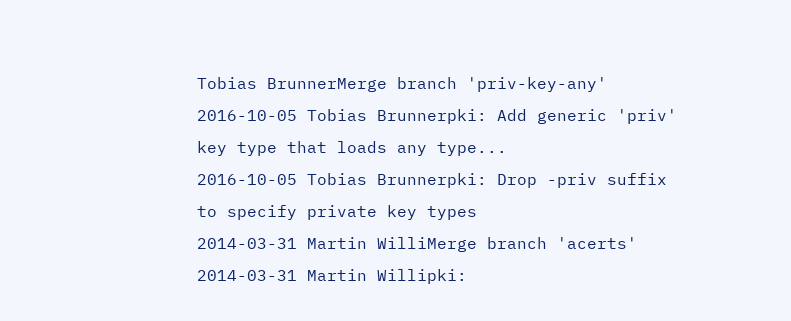Tobias BrunnerMerge branch 'priv-key-any'
2016-10-05 Tobias Brunnerpki: Add generic 'priv' key type that loads any type...
2016-10-05 Tobias Brunnerpki: Drop -priv suffix to specify private key types
2014-03-31 Martin WilliMerge branch 'acerts'
2014-03-31 Martin Willipki: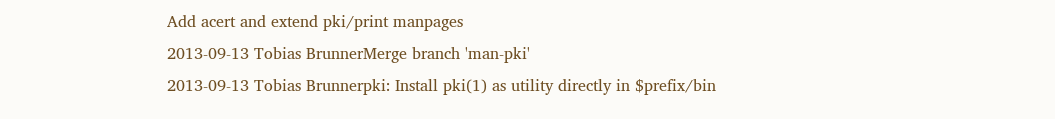Add acert and extend pki/print manpages
2013-09-13 Tobias BrunnerMerge branch 'man-pki'
2013-09-13 Tobias Brunnerpki: Install pki(1) as utility directly in $prefix/bin